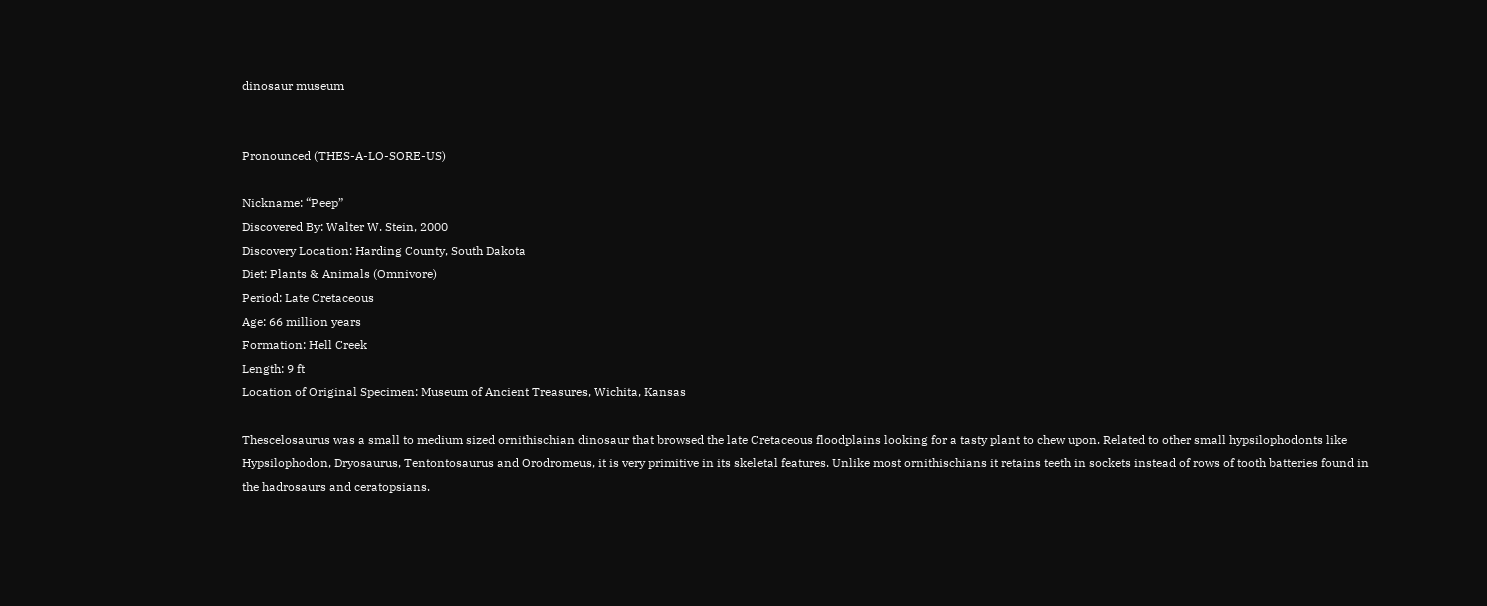dinosaur museum


Pronounced (THES-A-LO-SORE-US)

Nickname: “Peep”
Discovered By: Walter W. Stein, 2000
Discovery Location: Harding County, South Dakota
Diet: Plants & Animals (Omnivore)
Period: Late Cretaceous
Age: 66 million years
Formation: Hell Creek
Length: 9 ft
Location of Original Specimen: Museum of Ancient Treasures, Wichita, Kansas

Thescelosaurus was a small to medium sized ornithischian dinosaur that browsed the late Cretaceous floodplains looking for a tasty plant to chew upon. Related to other small hypsilophodonts like Hypsilophodon, Dryosaurus, Tentontosaurus and Orodromeus, it is very primitive in its skeletal features. Unlike most ornithischians it retains teeth in sockets instead of rows of tooth batteries found in the hadrosaurs and ceratopsians.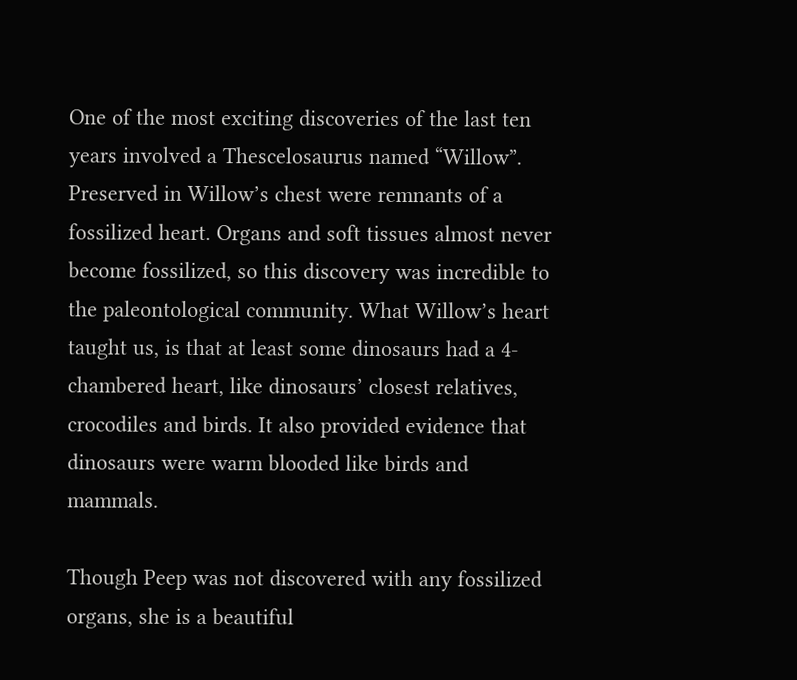One of the most exciting discoveries of the last ten years involved a Thescelosaurus named “Willow”. Preserved in Willow’s chest were remnants of a fossilized heart. Organs and soft tissues almost never become fossilized, so this discovery was incredible to the paleontological community. What Willow’s heart taught us, is that at least some dinosaurs had a 4- chambered heart, like dinosaurs’ closest relatives, crocodiles and birds. It also provided evidence that dinosaurs were warm blooded like birds and mammals.

Though Peep was not discovered with any fossilized organs, she is a beautiful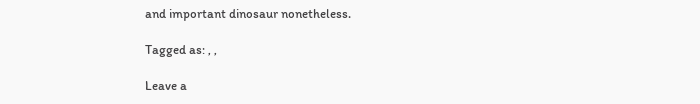and important dinosaur nonetheless.

Tagged as: , ,

Leave a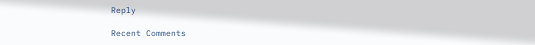Reply

Recent Comments